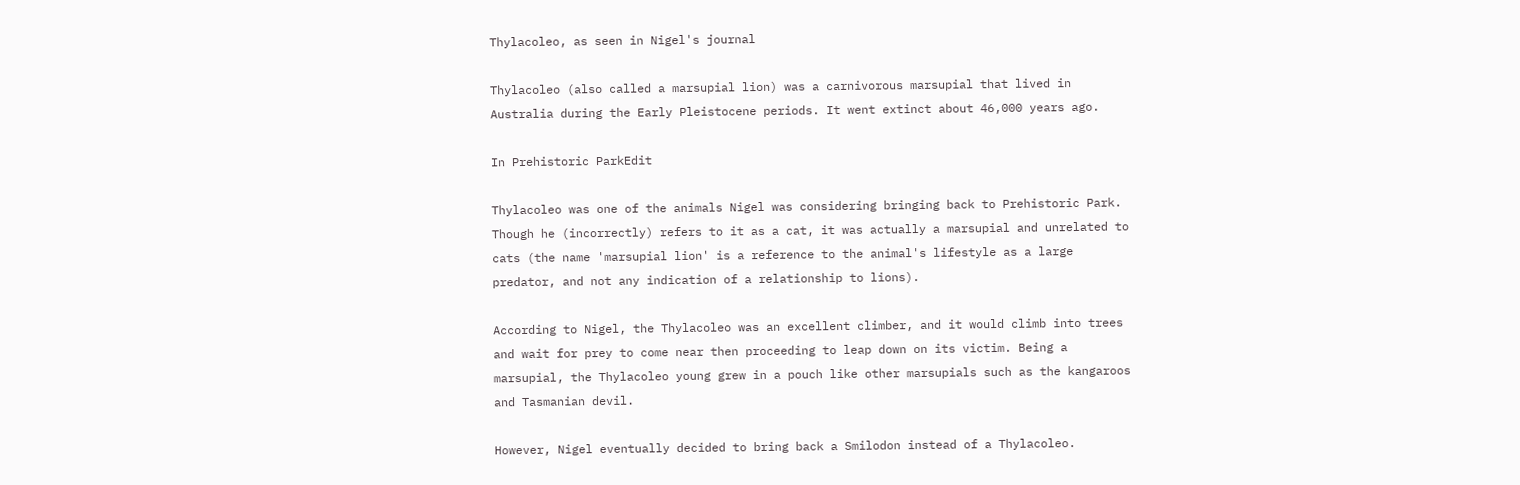Thylacoleo, as seen in Nigel's journal

Thylacoleo (also called a marsupial lion) was a carnivorous marsupial that lived in Australia during the Early Pleistocene periods. It went extinct about 46,000 years ago.

In Prehistoric ParkEdit

Thylacoleo was one of the animals Nigel was considering bringing back to Prehistoric Park. Though he (incorrectly) refers to it as a cat, it was actually a marsupial and unrelated to cats (the name 'marsupial lion' is a reference to the animal's lifestyle as a large predator, and not any indication of a relationship to lions).

According to Nigel, the Thylacoleo was an excellent climber, and it would climb into trees and wait for prey to come near then proceeding to leap down on its victim. Being a marsupial, the Thylacoleo young grew in a pouch like other marsupials such as the kangaroos and Tasmanian devil.

However, Nigel eventually decided to bring back a Smilodon instead of a Thylacoleo.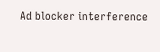Ad blocker interference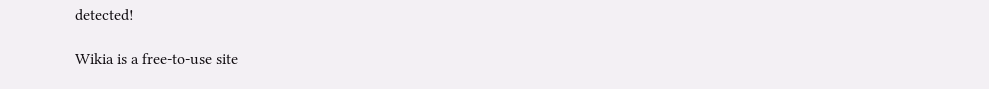detected!

Wikia is a free-to-use site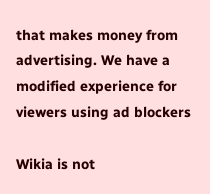that makes money from advertising. We have a modified experience for viewers using ad blockers

Wikia is not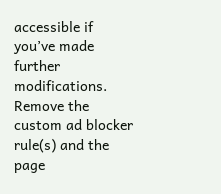accessible if you’ve made further modifications. Remove the custom ad blocker rule(s) and the page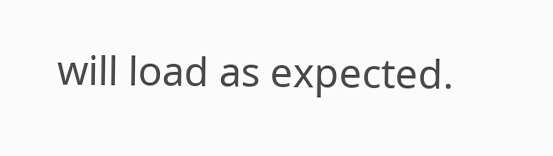will load as expected.